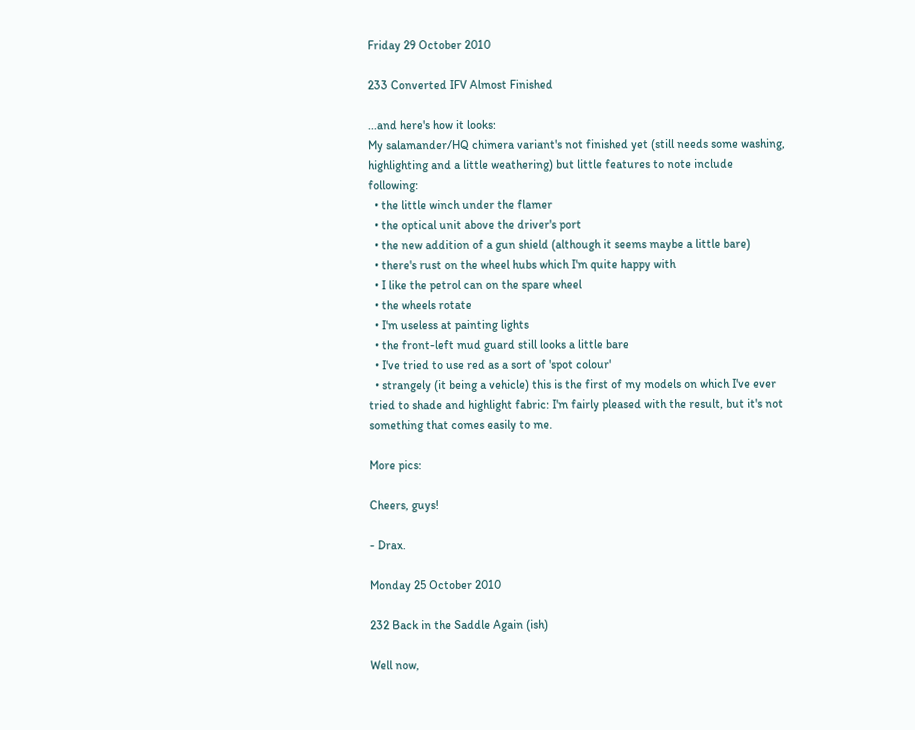Friday 29 October 2010

233 Converted IFV Almost Finished

...and here's how it looks:
My salamander/HQ chimera variant's not finished yet (still needs some washing, highlighting and a little weathering) but little features to note include following:
  • the little winch under the flamer
  • the optical unit above the driver's port
  • the new addition of a gun shield (although it seems maybe a little bare)
  • there's rust on the wheel hubs which I'm quite happy with
  • I like the petrol can on the spare wheel
  • the wheels rotate
  • I'm useless at painting lights
  • the front-left mud guard still looks a little bare
  • I've tried to use red as a sort of 'spot colour'
  • strangely (it being a vehicle) this is the first of my models on which I've ever tried to shade and highlight fabric: I'm fairly pleased with the result, but it's not something that comes easily to me.

More pics:

Cheers, guys!

- Drax.

Monday 25 October 2010

232 Back in the Saddle Again (ish)

Well now,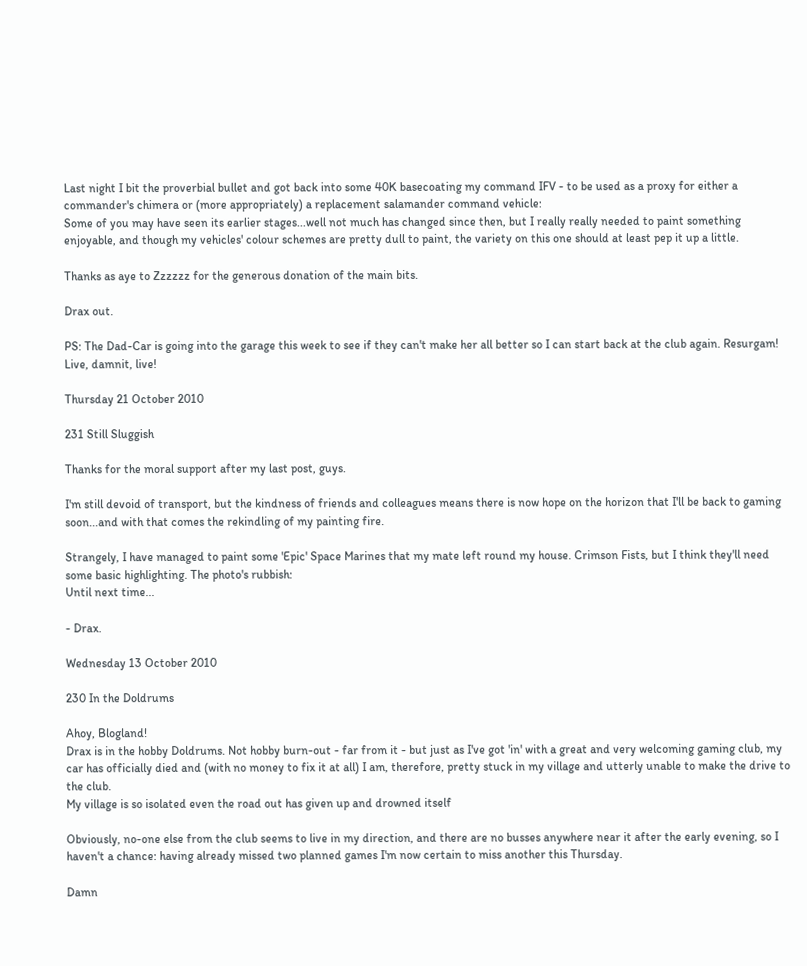Last night I bit the proverbial bullet and got back into some 40K basecoating my command IFV - to be used as a proxy for either a commander's chimera or (more appropriately) a replacement salamander command vehicle:
Some of you may have seen its earlier stages...well not much has changed since then, but I really really needed to paint something enjoyable, and though my vehicles' colour schemes are pretty dull to paint, the variety on this one should at least pep it up a little.

Thanks as aye to Zzzzzz for the generous donation of the main bits.

Drax out.

PS: The Dad-Car is going into the garage this week to see if they can't make her all better so I can start back at the club again. Resurgam! Live, damnit, live!

Thursday 21 October 2010

231 Still Sluggish

Thanks for the moral support after my last post, guys.

I'm still devoid of transport, but the kindness of friends and colleagues means there is now hope on the horizon that I'll be back to gaming soon...and with that comes the rekindling of my painting fire.

Strangely, I have managed to paint some 'Epic' Space Marines that my mate left round my house. Crimson Fists, but I think they'll need some basic highlighting. The photo's rubbish:
Until next time...

- Drax.

Wednesday 13 October 2010

230 In the Doldrums

Ahoy, Blogland!
Drax is in the hobby Doldrums. Not hobby burn-out - far from it - but just as I've got 'in' with a great and very welcoming gaming club, my car has officially died and (with no money to fix it at all) I am, therefore, pretty stuck in my village and utterly unable to make the drive to the club.
My village is so isolated even the road out has given up and drowned itself

Obviously, no-one else from the club seems to live in my direction, and there are no busses anywhere near it after the early evening, so I haven't a chance: having already missed two planned games I'm now certain to miss another this Thursday.

Damn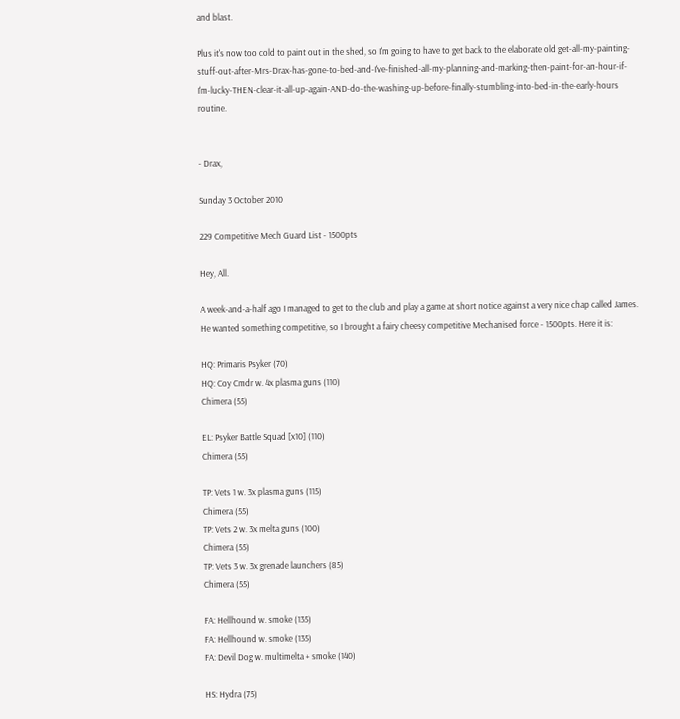and blast.

Plus it's now too cold to paint out in the shed, so I'm going to have to get back to the elaborate old get-all-my-painting-stuff-out-after-Mrs-Drax-has-gone-to-bed-and-I've-finished-all-my-planning-and-marking-then-paint-for-an-hour-if-I'm-lucky-THEN-clear-it-all-up-again-AND-do-the-washing-up-before-finally-stumbling-into-bed-in-the-early-hours routine.


- Drax,

Sunday 3 October 2010

229 Competitive Mech Guard List - 1500pts

Hey, All.

A week-and-a-half ago I managed to get to the club and play a game at short notice against a very nice chap called James. He wanted something competitive, so I brought a fairy cheesy competitive Mechanised force - 1500pts. Here it is:

HQ: Primaris Psyker (70)
HQ: Coy Cmdr w. 4x plasma guns (110)
Chimera (55)

EL: Psyker Battle Squad [x10] (110)
Chimera (55)

TP: Vets 1 w. 3x plasma guns (115)
Chimera (55)
TP: Vets 2 w. 3x melta guns (100)
Chimera (55)
TP: Vets 3 w. 3x grenade launchers (85)
Chimera (55)

FA: Hellhound w. smoke (135)
FA: Hellhound w. smoke (135)
FA: Devil Dog w. multimelta + smoke (140)

HS: Hydra (75)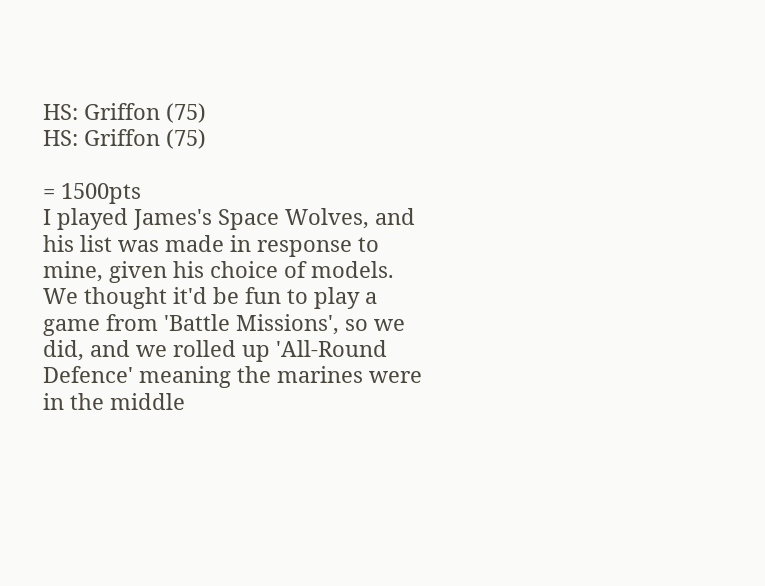HS: Griffon (75)
HS: Griffon (75)

= 1500pts
I played James's Space Wolves, and his list was made in response to mine, given his choice of models. We thought it'd be fun to play a game from 'Battle Missions', so we did, and we rolled up 'All-Round Defence' meaning the marines were in the middle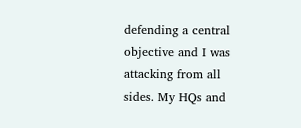defending a central objective and I was attacking from all sides. My HQs and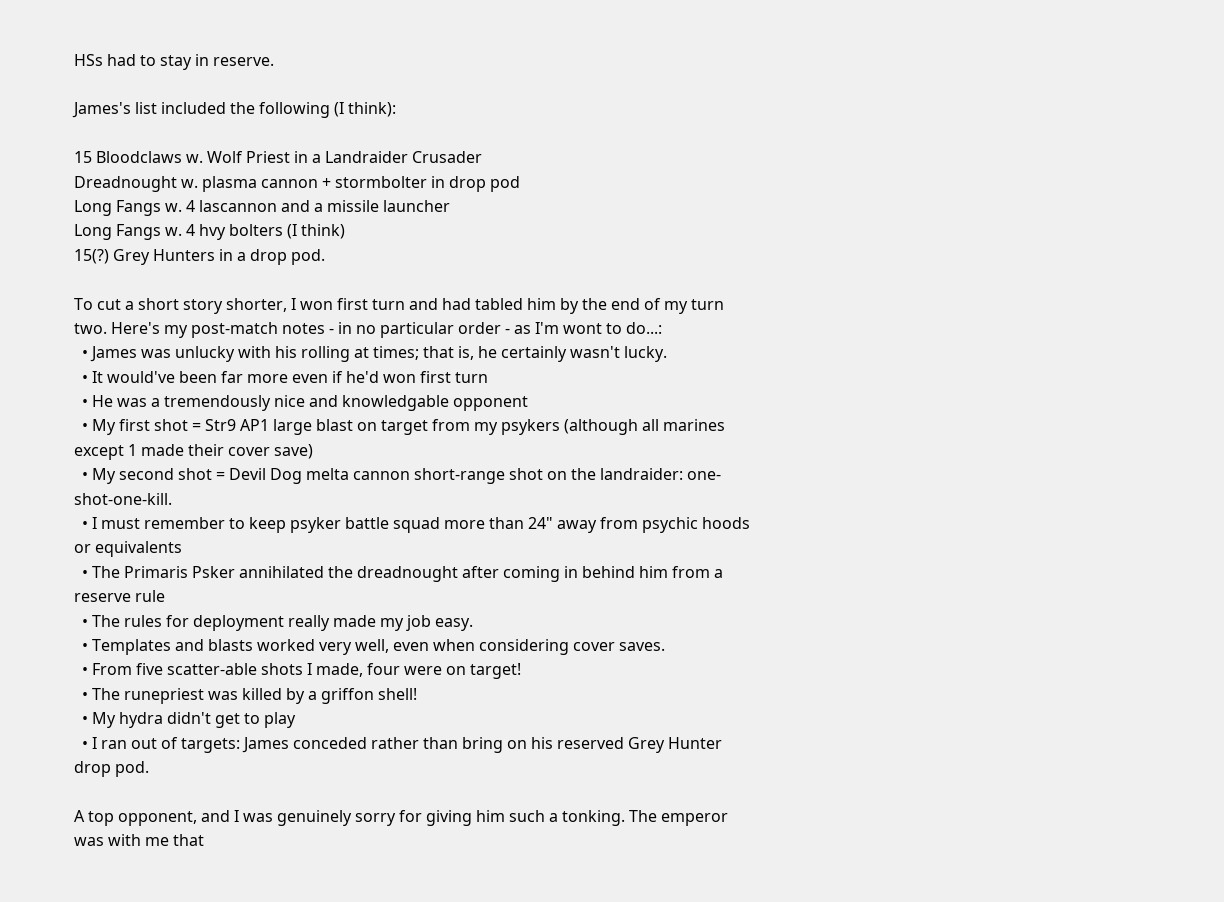HSs had to stay in reserve.

James's list included the following (I think):

15 Bloodclaws w. Wolf Priest in a Landraider Crusader
Dreadnought w. plasma cannon + stormbolter in drop pod
Long Fangs w. 4 lascannon and a missile launcher
Long Fangs w. 4 hvy bolters (I think)
15(?) Grey Hunters in a drop pod.

To cut a short story shorter, I won first turn and had tabled him by the end of my turn two. Here's my post-match notes - in no particular order - as I'm wont to do...:
  • James was unlucky with his rolling at times; that is, he certainly wasn't lucky.
  • It would've been far more even if he'd won first turn
  • He was a tremendously nice and knowledgable opponent
  • My first shot = Str9 AP1 large blast on target from my psykers (although all marines except 1 made their cover save)
  • My second shot = Devil Dog melta cannon short-range shot on the landraider: one-shot-one-kill.
  • I must remember to keep psyker battle squad more than 24" away from psychic hoods or equivalents
  • The Primaris Psker annihilated the dreadnought after coming in behind him from a reserve rule
  • The rules for deployment really made my job easy.
  • Templates and blasts worked very well, even when considering cover saves.
  • From five scatter-able shots I made, four were on target!
  • The runepriest was killed by a griffon shell!
  • My hydra didn't get to play
  • I ran out of targets: James conceded rather than bring on his reserved Grey Hunter drop pod.

A top opponent, and I was genuinely sorry for giving him such a tonking. The emperor was with me that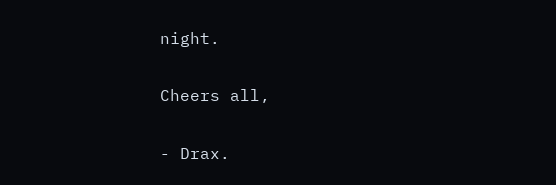night.

Cheers all,

- Drax.